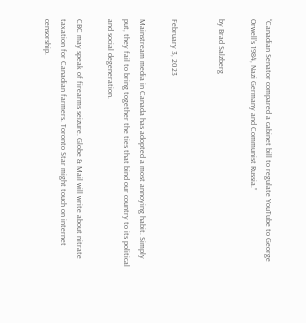“Canadian Senator compared a cabinet bill to regulate YouTube to George Orwell’s 1984, Nazi Germany and Communist Russia.”

by Brad Salzberg


February 3, 2023

Mainstream media in Canada has adopted a most annoying habit. Simply put, they fail to bring together the ties that bind our country to its political and social degeneration.

CBC may speak of firearms seizure. Globe & Mail will write about nitrate taxation for Canadian farmers. Toronto Star might touch on internet censorship.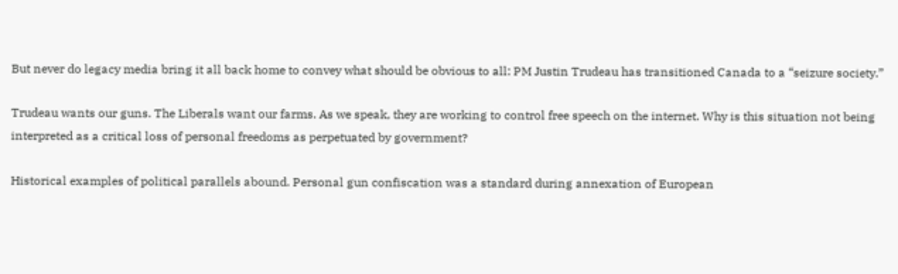But never do legacy media bring it all back home to convey what should be obvious to all: PM Justin Trudeau has transitioned Canada to a “seizure society.”

Trudeau wants our guns. The Liberals want our farms. As we speak, they are working to control free speech on the internet. Why is this situation not being interpreted as a critical loss of personal freedoms as perpetuated by government?

Historical examples of political parallels abound. Personal gun confiscation was a standard during annexation of European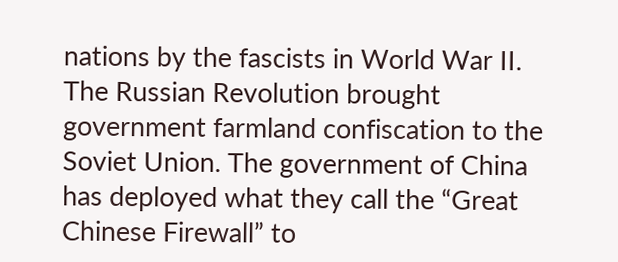nations by the fascists in World War II. The Russian Revolution brought government farmland confiscation to the Soviet Union. The government of China has deployed what they call the “Great Chinese Firewall” to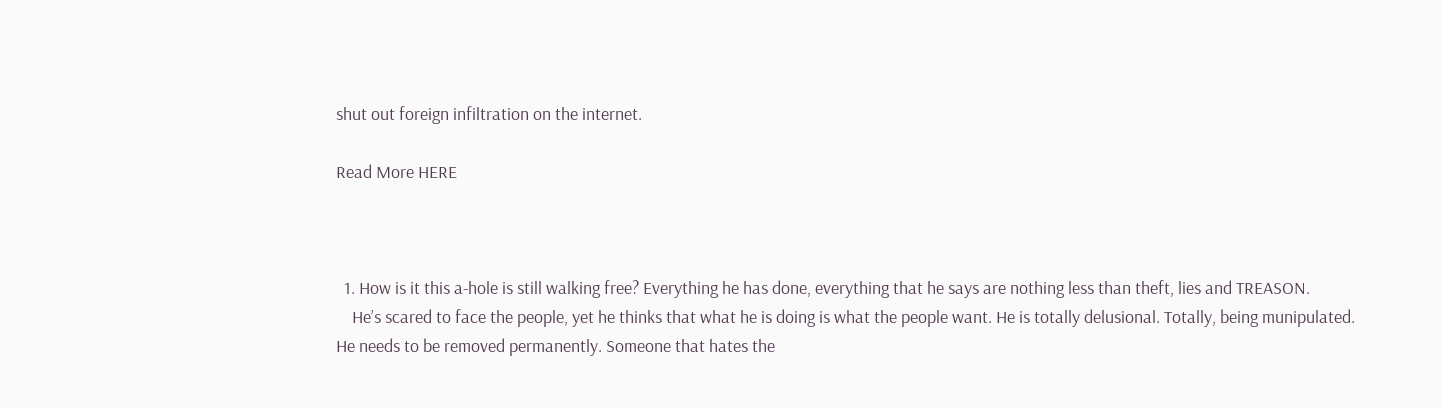shut out foreign infiltration on the internet.

Read More HERE



  1. How is it this a-hole is still walking free? Everything he has done, everything that he says are nothing less than theft, lies and TREASON.
    He’s scared to face the people, yet he thinks that what he is doing is what the people want. He is totally delusional. Totally, being munipulated. He needs to be removed permanently. Someone that hates the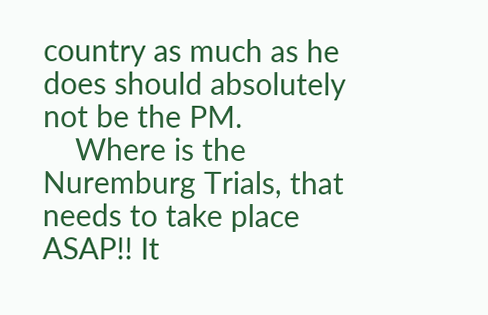country as much as he does should absolutely not be the PM.
    Where is the Nuremburg Trials, that needs to take place ASAP!! It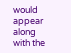would appear along with the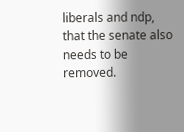liberals and ndp, that the senate also needs to be removed.